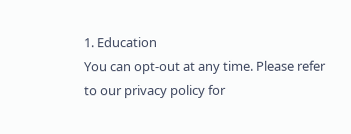1. Education
You can opt-out at any time. Please refer to our privacy policy for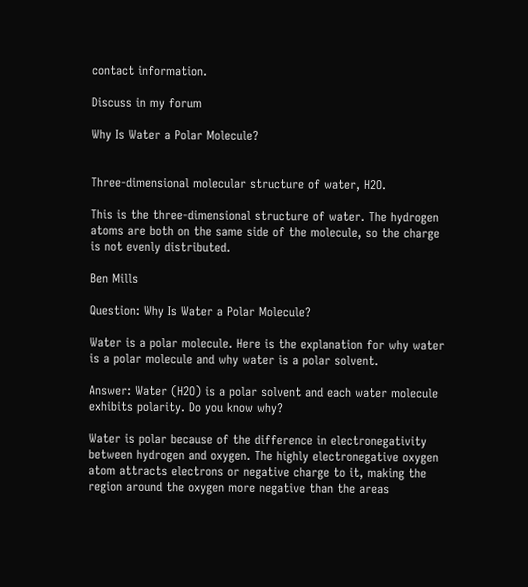contact information.

Discuss in my forum

Why Is Water a Polar Molecule?


Three-dimensional molecular structure of water, H2O.

This is the three-dimensional structure of water. The hydrogen atoms are both on the same side of the molecule, so the charge is not evenly distributed.

Ben Mills

Question: Why Is Water a Polar Molecule?

Water is a polar molecule. Here is the explanation for why water is a polar molecule and why water is a polar solvent.

Answer: Water (H2O) is a polar solvent and each water molecule exhibits polarity. Do you know why?

Water is polar because of the difference in electronegativity between hydrogen and oxygen. The highly electronegative oxygen atom attracts electrons or negative charge to it, making the region around the oxygen more negative than the areas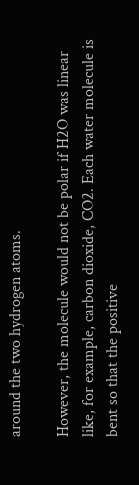around the two hydrogen atoms.

However, the molecule would not be polar if H2O was linear like, for example, carbon dioxide, CO2. Each water molecule is bent so that the positive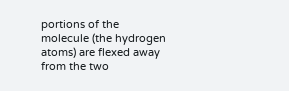portions of the molecule (the hydrogen atoms) are flexed away from the two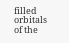filled orbitals of the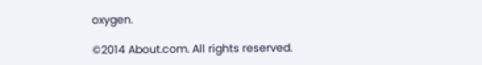oxygen.

©2014 About.com. All rights reserved.